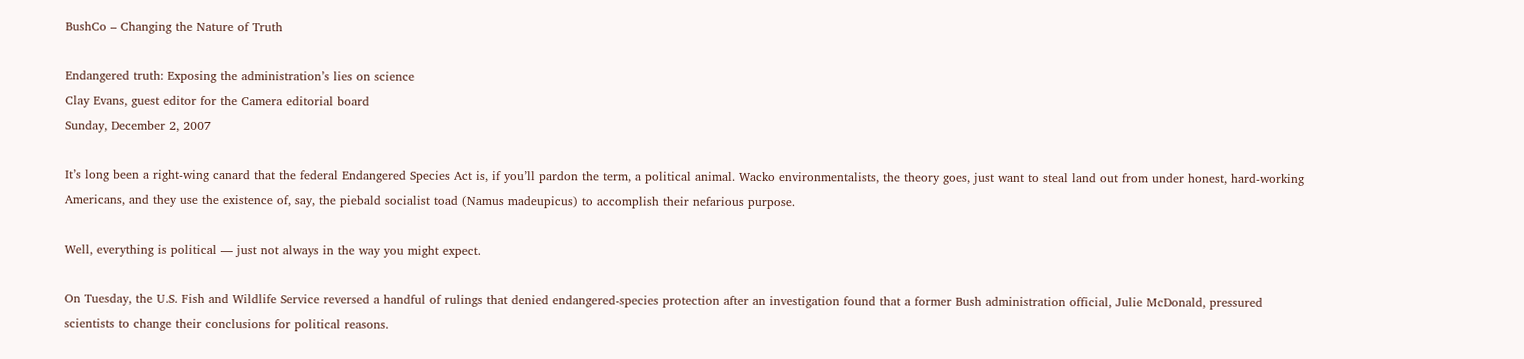BushCo – Changing the Nature of Truth

Endangered truth: Exposing the administration’s lies on science
Clay Evans, guest editor for the Camera editorial board
Sunday, December 2, 2007

It’s long been a right-wing canard that the federal Endangered Species Act is, if you’ll pardon the term, a political animal. Wacko environmentalists, the theory goes, just want to steal land out from under honest, hard-working Americans, and they use the existence of, say, the piebald socialist toad (Namus madeupicus) to accomplish their nefarious purpose.

Well, everything is political — just not always in the way you might expect.

On Tuesday, the U.S. Fish and Wildlife Service reversed a handful of rulings that denied endangered-species protection after an investigation found that a former Bush administration official, Julie McDonald, pressured scientists to change their conclusions for political reasons.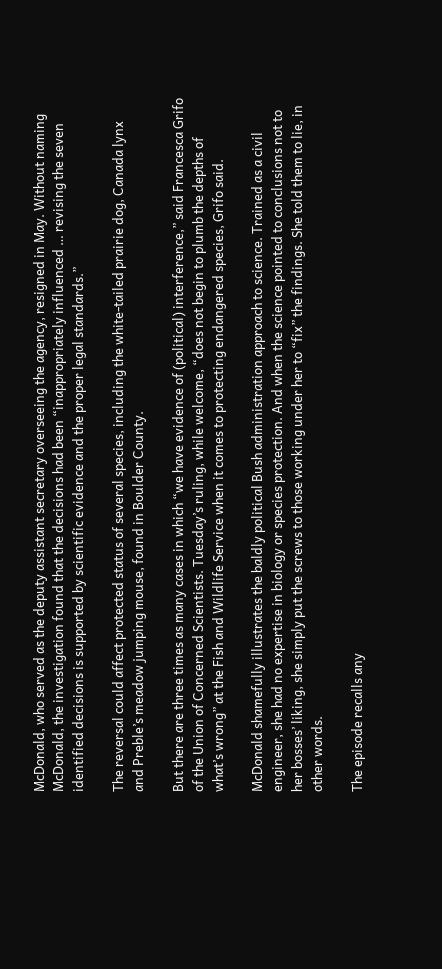McDonald, who served as the deputy assistant secretary overseeing the agency, resigned in May. Without naming McDonald, the investigation found that the decisions had been “inappropriately influenced … revising the seven identified decisions is supported by scientific evidence and the proper legal standards.”

The reversal could affect protected status of several species, including the white-tailed prairie dog, Canada lynx and Preble’s meadow jumping mouse, found in Boulder County.

But there are three times as many cases in which “we have evidence of (political) interference,” said Francesca Grifo of the Union of Concerned Scientists. Tuesday’s ruling, while welcome, “does not begin to plumb the depths of what’s wrong” at the Fish and Wildlife Service when it comes to protecting endangered species, Grifo said.

McDonald shamefully illustrates the baldly political Bush administration approach to science. Trained as a civil engineer, she had no expertise in biology or species protection. And when the science pointed to conclusions not to her bosses’ liking, she simply put the screws to those working under her to “fix” the findings. She told them to lie, in other words.

The episode recalls any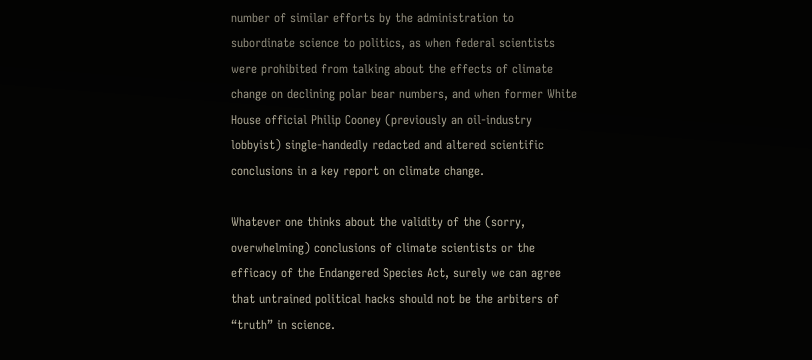number of similar efforts by the administration to subordinate science to politics, as when federal scientists were prohibited from talking about the effects of climate change on declining polar bear numbers, and when former White House official Philip Cooney (previously an oil-industry lobbyist) single-handedly redacted and altered scientific conclusions in a key report on climate change.

Whatever one thinks about the validity of the (sorry, overwhelming) conclusions of climate scientists or the efficacy of the Endangered Species Act, surely we can agree that untrained political hacks should not be the arbiters of “truth” in science.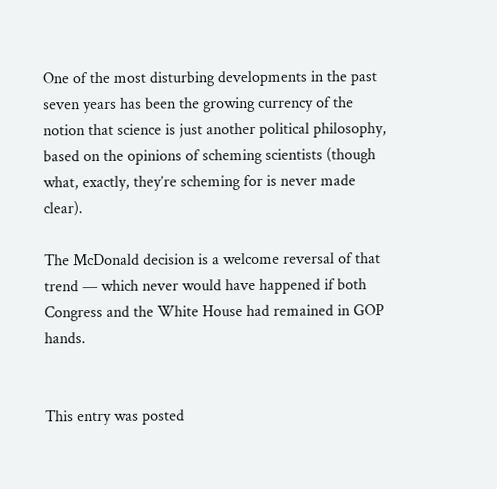One of the most disturbing developments in the past seven years has been the growing currency of the notion that science is just another political philosophy, based on the opinions of scheming scientists (though what, exactly, they’re scheming for is never made clear).

The McDonald decision is a welcome reversal of that trend — which never would have happened if both Congress and the White House had remained in GOP hands.


This entry was posted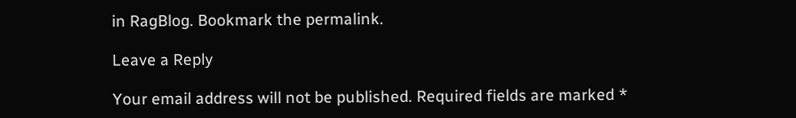in RagBlog. Bookmark the permalink.

Leave a Reply

Your email address will not be published. Required fields are marked *